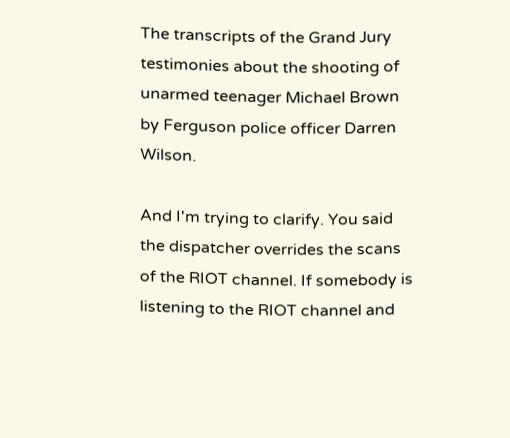The transcripts of the Grand Jury testimonies about the shooting of unarmed teenager Michael Brown by Ferguson police officer Darren Wilson.

And I'm trying to clarify. You said the dispatcher overrides the scans of the RIOT channel. If somebody is listening to the RIOT channel and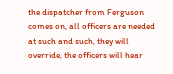the dispatcher from Ferguson comes on, all officers are needed at such and such, they will override, the officers will hear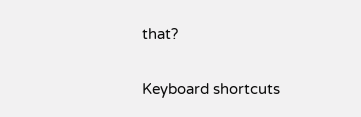that?

Keyboard shortcuts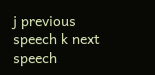j previous speech k next speech